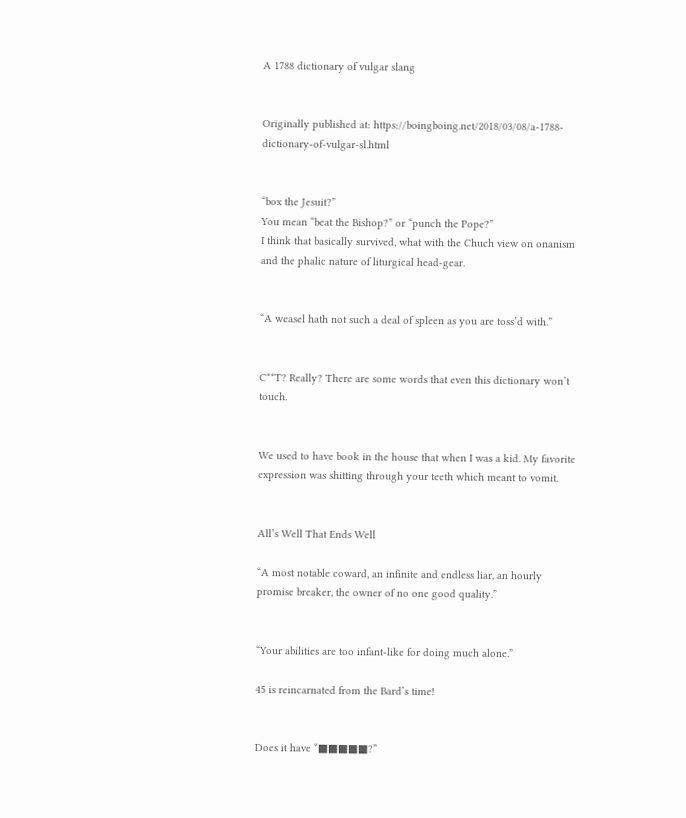A 1788 dictionary of vulgar slang


Originally published at: https://boingboing.net/2018/03/08/a-1788-dictionary-of-vulgar-sl.html


“box the Jesuit?”
You mean “beat the Bishop?” or “punch the Pope?”
I think that basically survived, what with the Chuch view on onanism and the phalic nature of liturgical head-gear.


“A weasel hath not such a deal of spleen as you are toss’d with.”


C**T? Really? There are some words that even this dictionary won’t touch.


We used to have book in the house that when I was a kid. My favorite expression was shitting through your teeth which meant to vomit.


All’s Well That Ends Well

“A most notable coward, an infinite and endless liar, an hourly promise breaker, the owner of no one good quality.”


“Your abilities are too infant-like for doing much alone.”

45 is reincarnated from the Bard’s time!


Does it have “■■■■■?”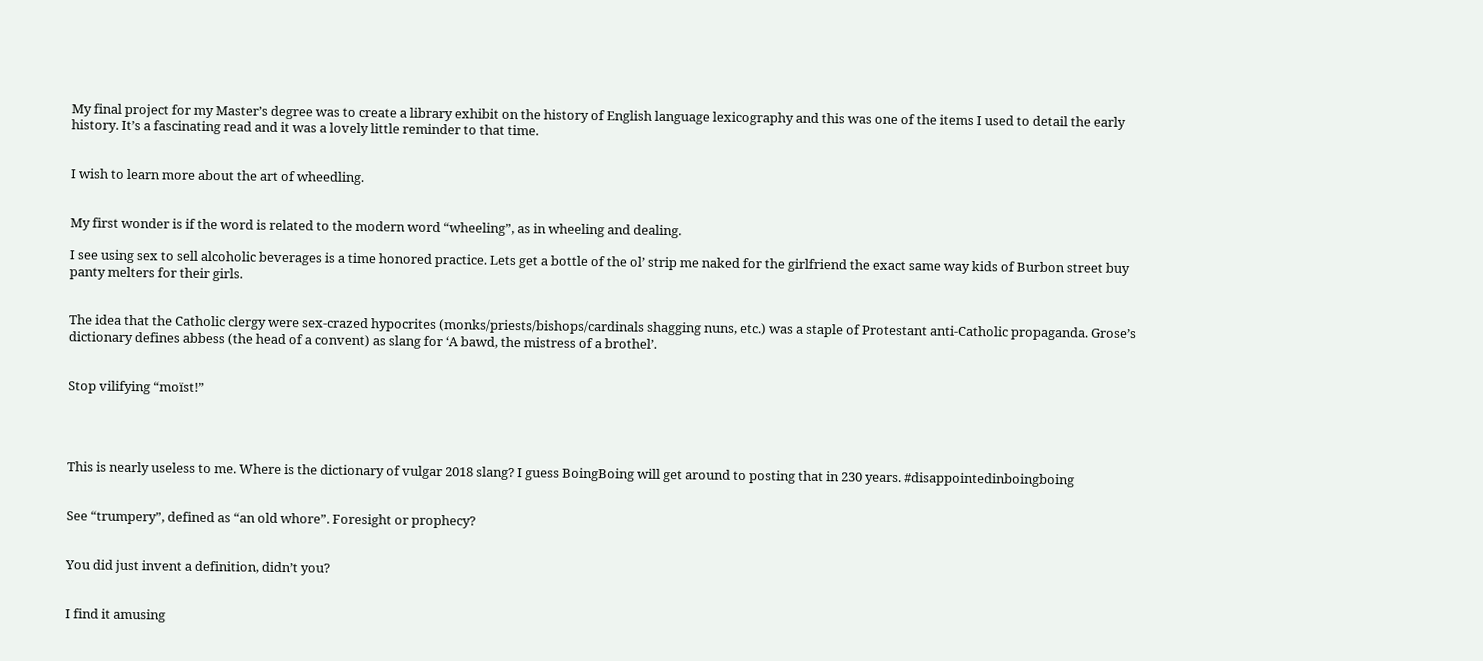My final project for my Master’s degree was to create a library exhibit on the history of English language lexicography and this was one of the items I used to detail the early history. It’s a fascinating read and it was a lovely little reminder to that time.


I wish to learn more about the art of wheedling.


My first wonder is if the word is related to the modern word “wheeling”, as in wheeling and dealing.

I see using sex to sell alcoholic beverages is a time honored practice. Lets get a bottle of the ol’ strip me naked for the girlfriend the exact same way kids of Burbon street buy panty melters for their girls.


The idea that the Catholic clergy were sex-crazed hypocrites (monks/priests/bishops/cardinals shagging nuns, etc.) was a staple of Protestant anti-Catholic propaganda. Grose’s dictionary defines abbess (the head of a convent) as slang for ‘A bawd, the mistress of a brothel’.


Stop vilifying “moïst!”




This is nearly useless to me. Where is the dictionary of vulgar 2018 slang? I guess BoingBoing will get around to posting that in 230 years. #disappointedinboingboing


See “trumpery”, defined as “an old whore”. Foresight or prophecy?


You did just invent a definition, didn’t you?


I find it amusing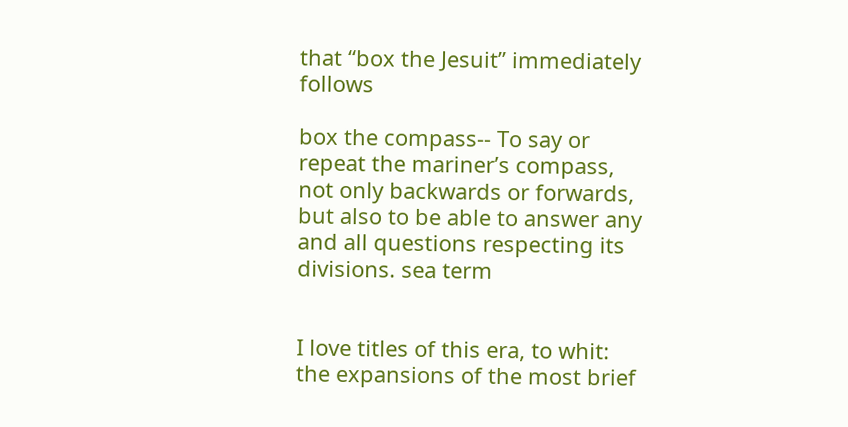that “box the Jesuit” immediately follows

box the compass-- To say or repeat the mariner’s compass, not only backwards or forwards, but also to be able to answer any and all questions respecting its divisions. sea term


I love titles of this era, to whit: the expansions of the most brief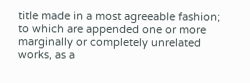title made in a most agreeable fashion; to which are appended one or more marginally or completely unrelated works, as a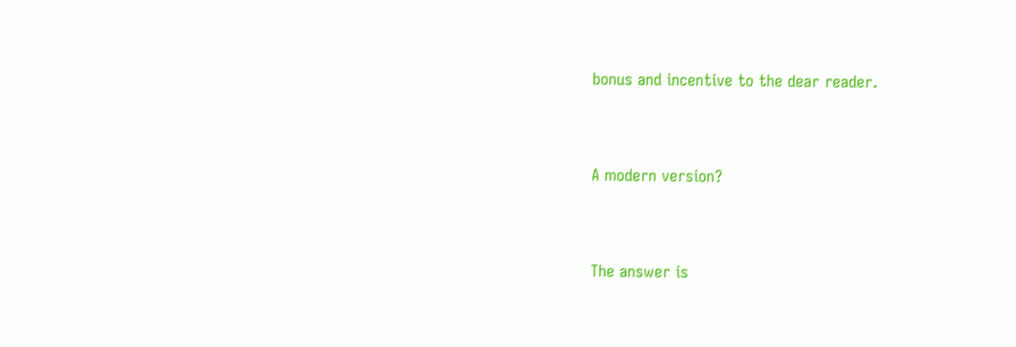bonus and incentive to the dear reader.


A modern version?


The answer is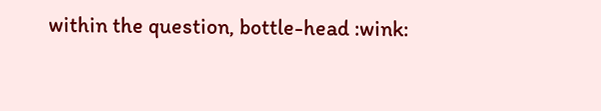within the question, bottle-head :wink: